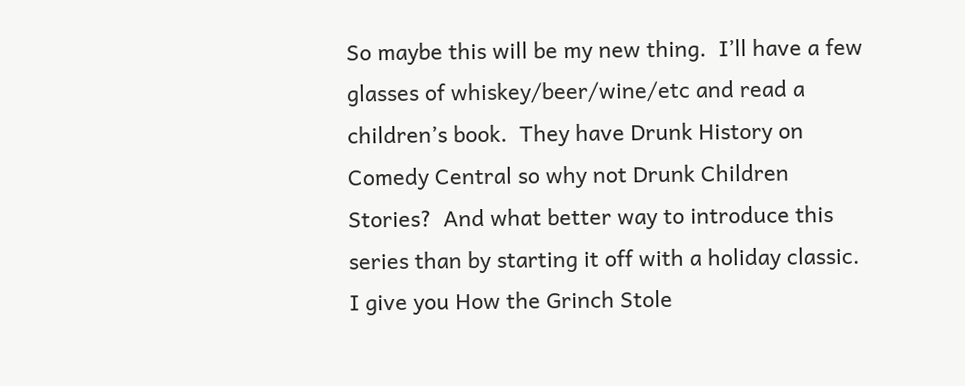So maybe this will be my new thing.  I’ll have a few glasses of whiskey/beer/wine/etc and read a children’s book.  They have Drunk History on Comedy Central so why not Drunk Children Stories?  And what better way to introduce this series than by starting it off with a holiday classic.  I give you How the Grinch Stole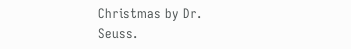Christmas by Dr. Seuss.